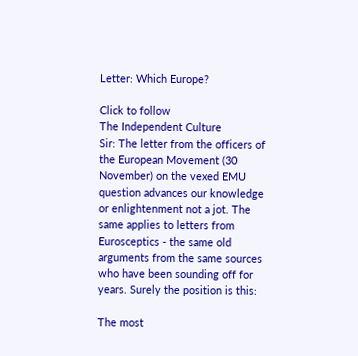Letter: Which Europe?

Click to follow
The Independent Culture
Sir: The letter from the officers of the European Movement (30 November) on the vexed EMU question advances our knowledge or enlightenment not a jot. The same applies to letters from Eurosceptics - the same old arguments from the same sources who have been sounding off for years. Surely the position is this:

The most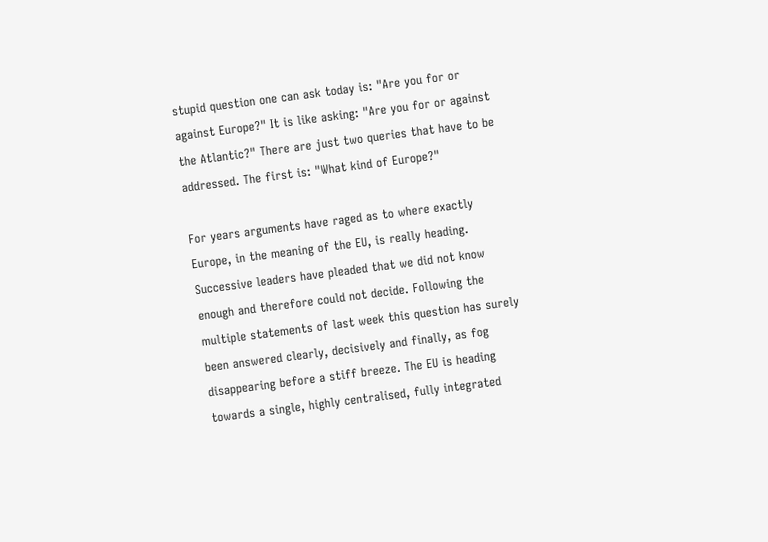stupid question one can ask today is: "Are you for or against Europe?" It is like asking: "Are you for or against the Atlantic?" There are just two queries that have to be addressed. The first is: "What kind of Europe?"

For years arguments have raged as to where exactly Europe, in the meaning of the EU, is really heading. Successive leaders have pleaded that we did not know enough and therefore could not decide. Following the multiple statements of last week this question has surely been answered clearly, decisively and finally, as fog disappearing before a stiff breeze. The EU is heading towards a single, highly centralised, fully integrated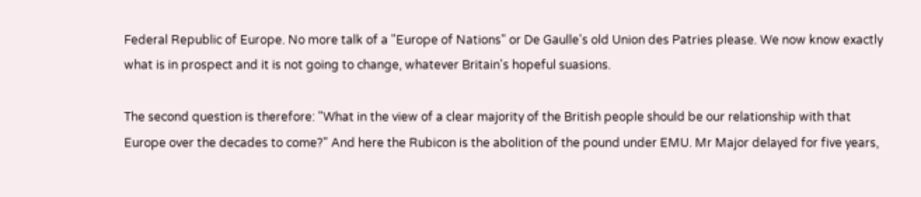Federal Republic of Europe. No more talk of a "Europe of Nations" or De Gaulle's old Union des Patries please. We now know exactly what is in prospect and it is not going to change, whatever Britain's hopeful suasions.

The second question is therefore: "What in the view of a clear majority of the British people should be our relationship with that Europe over the decades to come?" And here the Rubicon is the abolition of the pound under EMU. Mr Major delayed for five years,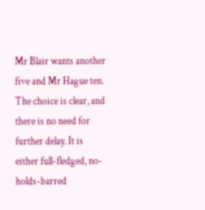Mr Blair wants another five and Mr Hague ten. The choice is clear, and there is no need for further delay. It is either full-fledged, no-holds-barred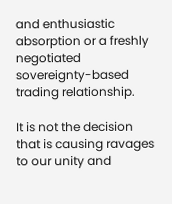and enthusiastic absorption or a freshly negotiated sovereignty-based trading relationship.

It is not the decision that is causing ravages to our unity and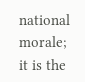national morale; it is the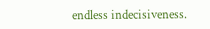endless indecisiveness.